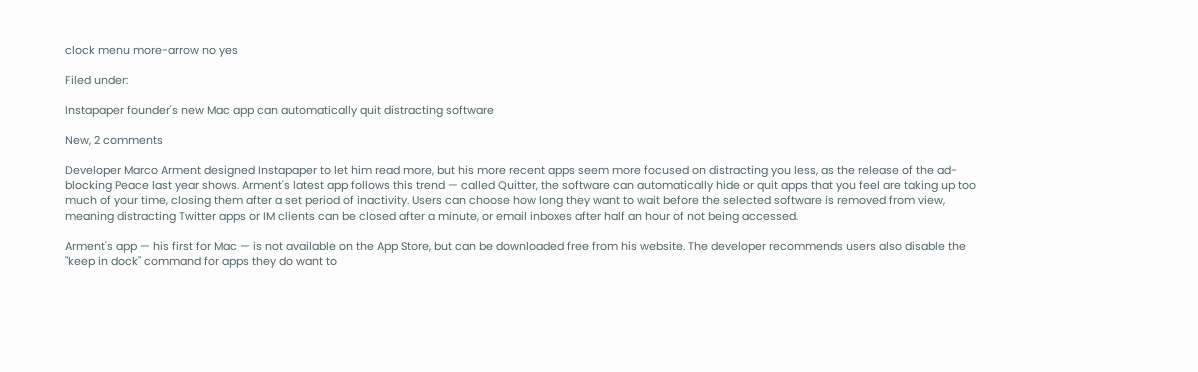clock menu more-arrow no yes

Filed under:

Instapaper founder's new Mac app can automatically quit distracting software

New, 2 comments

Developer Marco Arment designed Instapaper to let him read more, but his more recent apps seem more focused on distracting you less, as the release of the ad-blocking Peace last year shows. Arment's latest app follows this trend — called Quitter, the software can automatically hide or quit apps that you feel are taking up too much of your time, closing them after a set period of inactivity. Users can choose how long they want to wait before the selected software is removed from view, meaning distracting Twitter apps or IM clients can be closed after a minute, or email inboxes after half an hour of not being accessed.

Arment's app — his first for Mac — is not available on the App Store, but can be downloaded free from his website. The developer recommends users also disable the "keep in dock" command for apps they do want to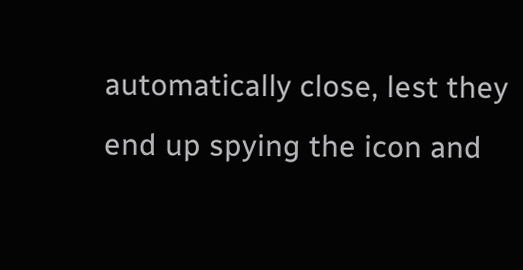automatically close, lest they end up spying the icon and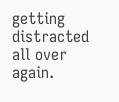getting distracted all over again.